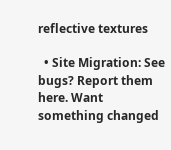reflective textures

  • Site Migration: See bugs? Report them here. Want something changed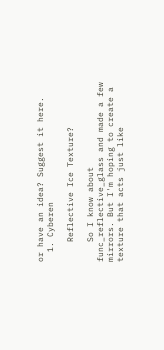or have an idea? Suggest it here.
  1. Cyberen

    Reflective Ice Texture?

    So I know about func_reflective_glass and made a few mirrors. But I'm hoping to create a texture that acts just like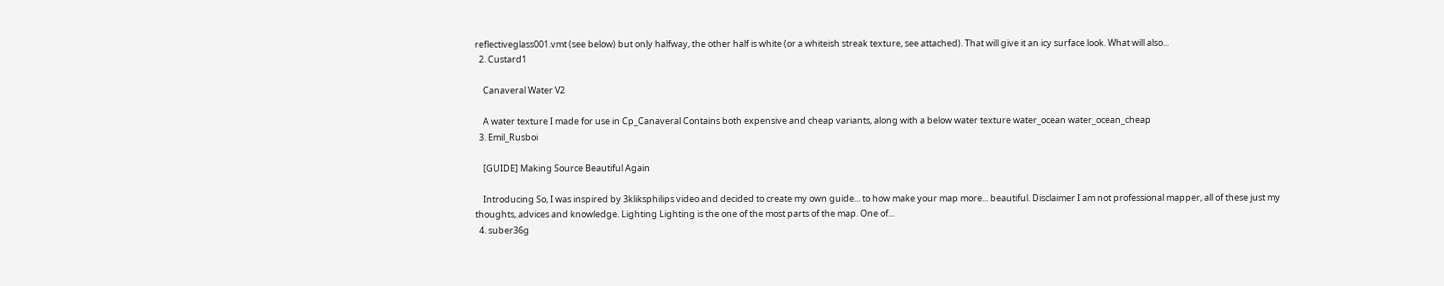reflectiveglass001.vmt (see below) but only halfway, the other half is white (or a whiteish streak texture, see attached). That will give it an icy surface look. What will also...
  2. Custard1

    Canaveral Water V2

    A water texture I made for use in Cp_Canaveral Contains both expensive and cheap variants, along with a below water texture water_ocean water_ocean_cheap
  3. Emil_Rusboi

    [GUIDE] Making Source Beautiful Again

    Introducing So, I was inspired by 3kliksphilips video and decided to create my own guide... to how make your map more... beautiful. Disclaimer I am not professional mapper, all of these just my thoughts, advices and knowledge. Lighting Lighting is the one of the most parts of the map. One of...
  4. suber36g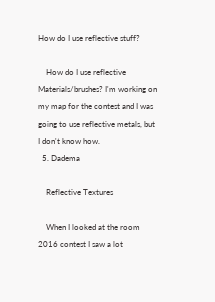How do I use reflective stuff?

    How do I use reflective Materials/brushes? I'm working on my map for the contest and I was going to use reflective metals, but I don't know how.
  5. Dadema

    Reflective Textures

    When I looked at the room 2016 contest I saw a lot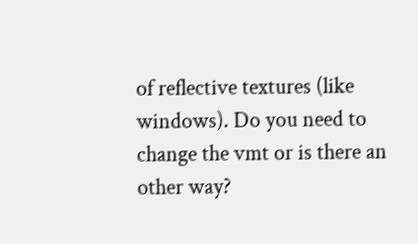of reflective textures (like windows). Do you need to change the vmt or is there an other way?